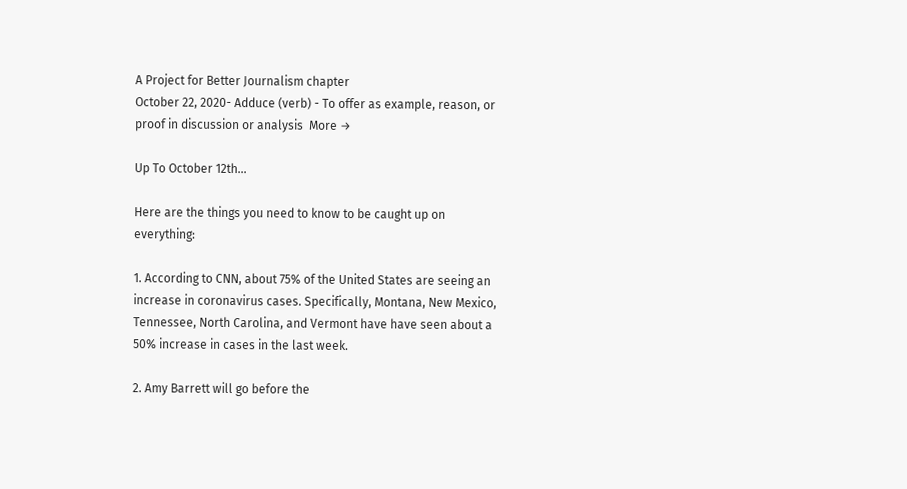A Project for Better Journalism chapter
October 22, 2020- Adduce (verb) - To offer as example, reason, or proof in discussion or analysis  More →

Up To October 12th…

Here are the things you need to know to be caught up on everything:

1. According to CNN, about 75% of the United States are seeing an increase in coronavirus cases. Specifically, Montana, New Mexico, Tennessee, North Carolina, and Vermont have have seen about a 50% increase in cases in the last week.

2. Amy Barrett will go before the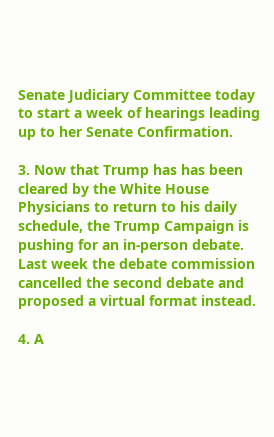Senate Judiciary Committee today to start a week of hearings leading up to her Senate Confirmation.

3. Now that Trump has has been cleared by the White House Physicians to return to his daily schedule, the Trump Campaign is pushing for an in-person debate. Last week the debate commission cancelled the second debate and proposed a virtual format instead.

4. A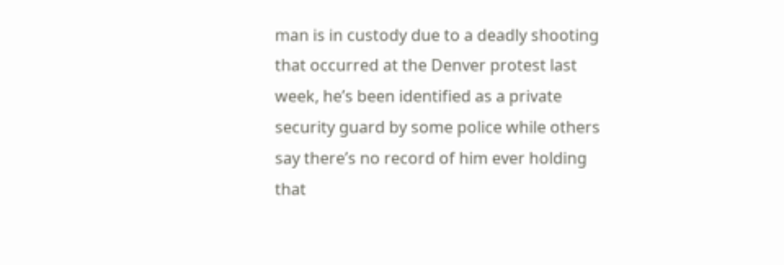man is in custody due to a deadly shooting that occurred at the Denver protest last week, he’s been identified as a private security guard by some police while others say there’s no record of him ever holding that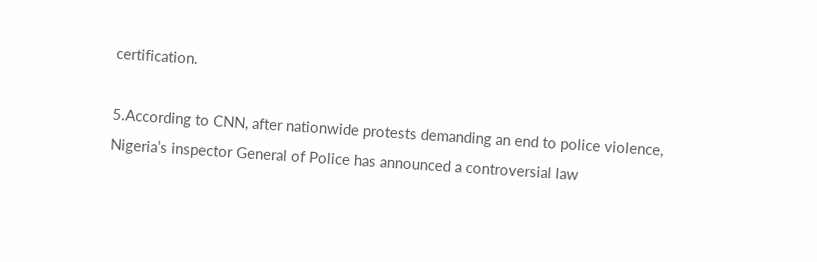certification.

5.According to CNN, after nationwide protests demanding an end to police violence, Nigeria’s inspector General of Police has announced a controversial law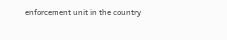enforcement unit in the country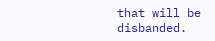that will be disbanded.